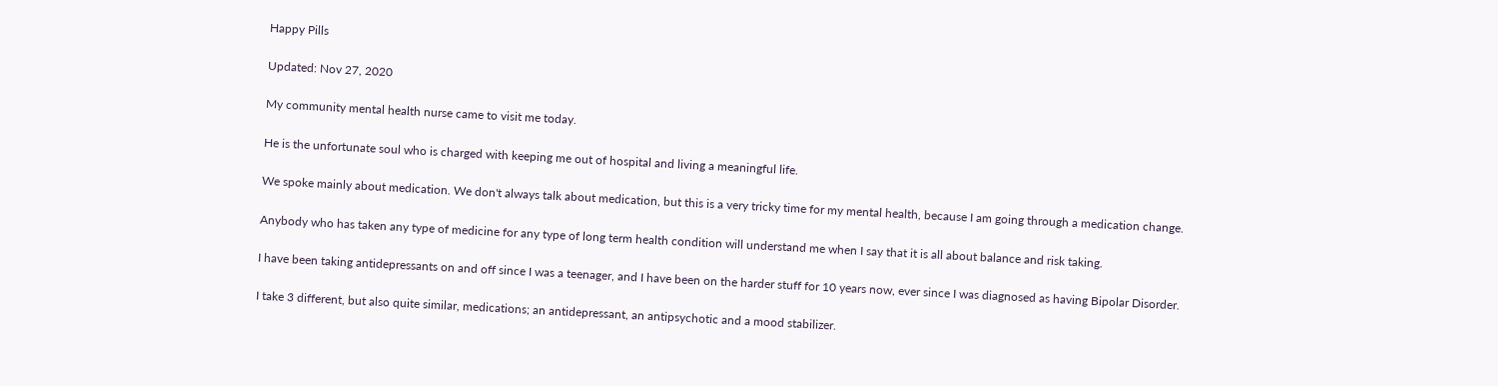Happy Pills

Updated: Nov 27, 2020

My community mental health nurse came to visit me today.

He is the unfortunate soul who is charged with keeping me out of hospital and living a meaningful life.

We spoke mainly about medication. We don't always talk about medication, but this is a very tricky time for my mental health, because I am going through a medication change.

Anybody who has taken any type of medicine for any type of long term health condition will understand me when I say that it is all about balance and risk taking.

I have been taking antidepressants on and off since I was a teenager, and I have been on the harder stuff for 10 years now, ever since I was diagnosed as having Bipolar Disorder.

I take 3 different, but also quite similar, medications; an antidepressant, an antipsychotic and a mood stabilizer.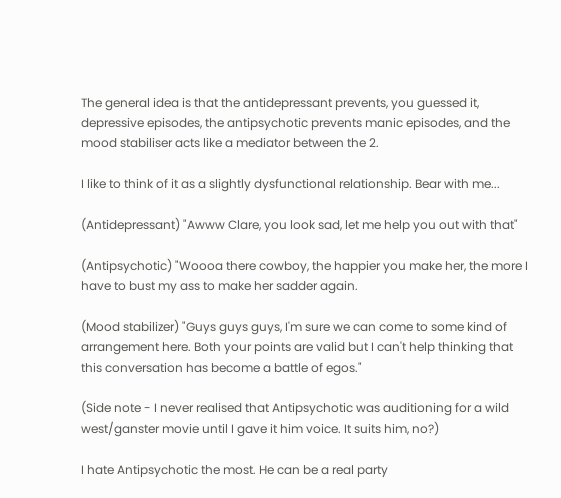The general idea is that the antidepressant prevents, you guessed it, depressive episodes, the antipsychotic prevents manic episodes, and the mood stabiliser acts like a mediator between the 2.

I like to think of it as a slightly dysfunctional relationship. Bear with me...

(Antidepressant) "Awww Clare, you look sad, let me help you out with that"

(Antipsychotic) "Woooa there cowboy, the happier you make her, the more I have to bust my ass to make her sadder again.

(Mood stabilizer) "Guys guys guys, I'm sure we can come to some kind of arrangement here. Both your points are valid but I can't help thinking that this conversation has become a battle of egos."

(Side note - I never realised that Antipsychotic was auditioning for a wild west/ganster movie until I gave it him voice. It suits him, no?)

I hate Antipsychotic the most. He can be a real party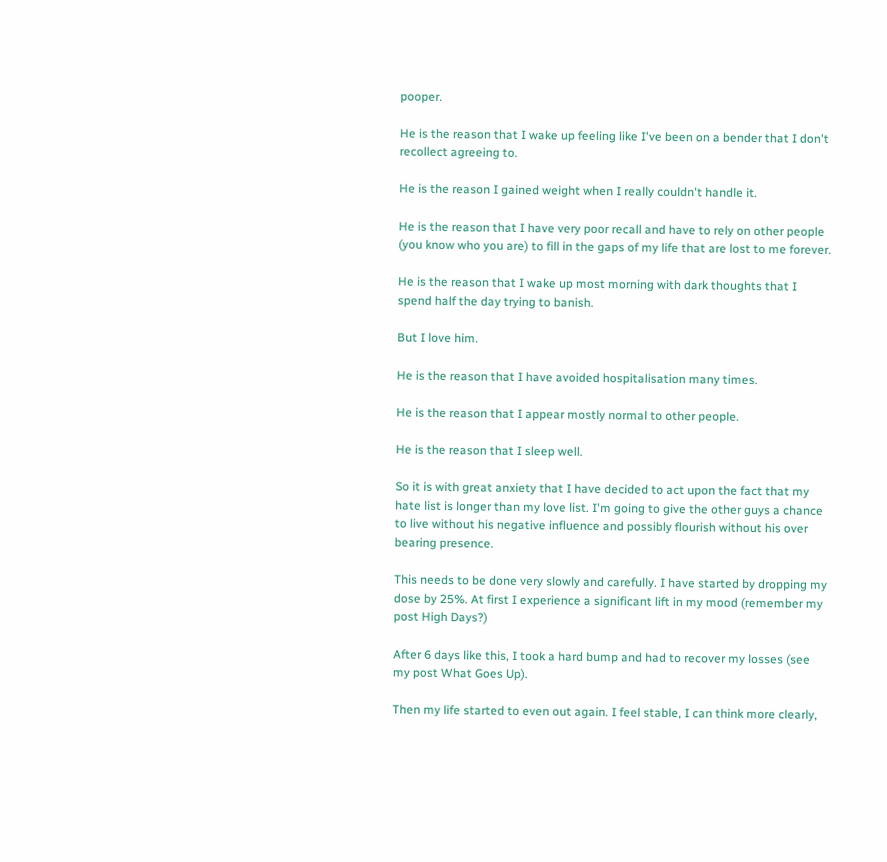pooper.

He is the reason that I wake up feeling like I've been on a bender that I don't recollect agreeing to.

He is the reason I gained weight when I really couldn't handle it.

He is the reason that I have very poor recall and have to rely on other people (you know who you are) to fill in the gaps of my life that are lost to me forever.

He is the reason that I wake up most morning with dark thoughts that I spend half the day trying to banish.

But I love him.

He is the reason that I have avoided hospitalisation many times.

He is the reason that I appear mostly normal to other people.

He is the reason that I sleep well.

So it is with great anxiety that I have decided to act upon the fact that my hate list is longer than my love list. I'm going to give the other guys a chance to live without his negative influence and possibly flourish without his over bearing presence.

This needs to be done very slowly and carefully. I have started by dropping my dose by 25%. At first I experience a significant lift in my mood (remember my post High Days?)

After 6 days like this, I took a hard bump and had to recover my losses (see my post What Goes Up).

Then my life started to even out again. I feel stable, I can think more clearly,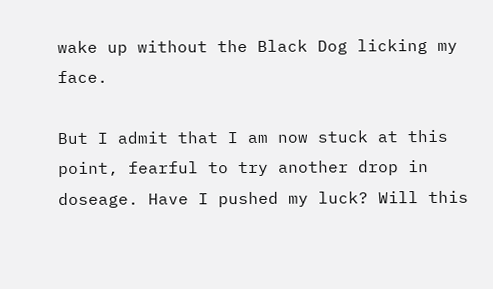wake up without the Black Dog licking my face.

But I admit that I am now stuck at this point, fearful to try another drop in doseage. Have I pushed my luck? Will this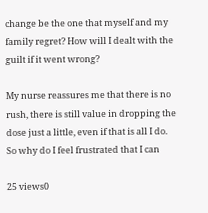change be the one that myself and my family regret? How will I dealt with the guilt if it went wrong?

My nurse reassures me that there is no rush, there is still value in dropping the dose just a little, even if that is all I do. So why do I feel frustrated that I can

25 views0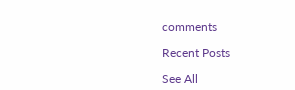comments

Recent Posts

See All